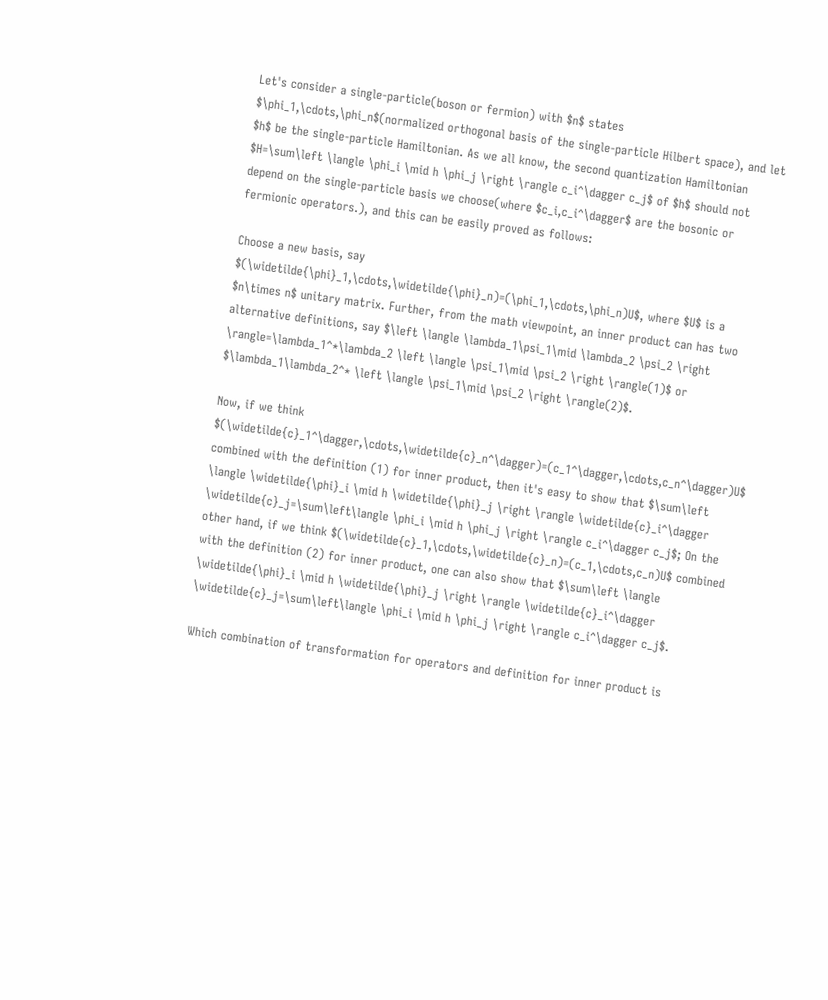Let's consider a single-particle(boson or fermion) with $n$ states $\phi_1,\cdots,\phi_n$(normalized orthogonal basis of the single-particle Hilbert space), and let $h$ be the single-particle Hamiltonian. As we all know, the second quantization Hamiltonian $H=\sum\left \langle \phi_i \mid h \phi_j \right \rangle c_i^\dagger c_j$ of $h$ should not depend on the single-particle basis we choose(where $c_i,c_i^\dagger$ are the bosonic or fermionic operators.), and this can be easily proved as follows:

Choose a new basis, say $(\widetilde{\phi}_1,\cdots,\widetilde{\phi}_n)=(\phi_1,\cdots,\phi_n)U$, where $U$ is a $n\times n$ unitary matrix. Further, from the math viewpoint, an inner product can has two alternative definitions, say $\left \langle \lambda_1\psi_1\mid \lambda_2 \psi_2 \right \rangle=\lambda_1^*\lambda_2 \left \langle \psi_1\mid \psi_2 \right \rangle(1)$ or $\lambda_1\lambda_2^* \left \langle \psi_1\mid \psi_2 \right \rangle(2)$.

Now, if we think $(\widetilde{c}_1^\dagger,\cdots,\widetilde{c}_n^\dagger)=(c_1^\dagger,\cdots,c_n^\dagger)U$ combined with the definition (1) for inner product, then it's easy to show that $\sum\left \langle \widetilde{\phi}_i \mid h \widetilde{\phi}_j \right \rangle \widetilde{c}_i^\dagger \widetilde{c}_j=\sum\left\langle \phi_i \mid h \phi_j \right \rangle c_i^\dagger c_j$; On the other hand, if we think $(\widetilde{c}_1,\cdots,\widetilde{c}_n)=(c_1,\cdots,c_n)U$ combined with the definition (2) for inner product, one can also show that $\sum\left \langle \widetilde{\phi}_i \mid h \widetilde{\phi}_j \right \rangle \widetilde{c}_i^\dagger \widetilde{c}_j=\sum\left\langle \phi_i \mid h \phi_j \right \rangle c_i^\dagger c_j$.

Which combination of transformation for operators and definition for inner product is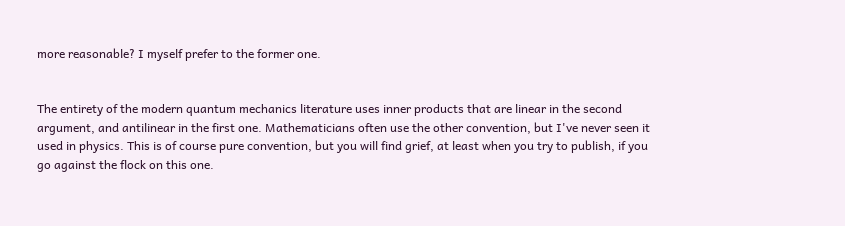more reasonable? I myself prefer to the former one.


The entirety of the modern quantum mechanics literature uses inner products that are linear in the second argument, and antilinear in the first one. Mathematicians often use the other convention, but I've never seen it used in physics. This is of course pure convention, but you will find grief, at least when you try to publish, if you go against the flock on this one.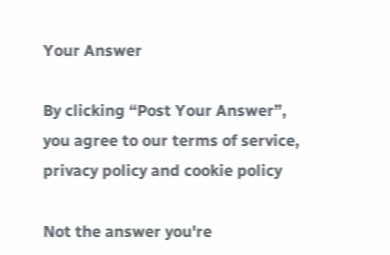Your Answer

By clicking “Post Your Answer”, you agree to our terms of service, privacy policy and cookie policy

Not the answer you're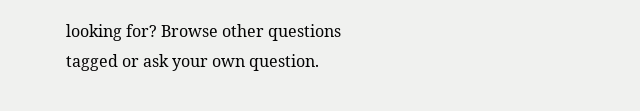looking for? Browse other questions tagged or ask your own question.